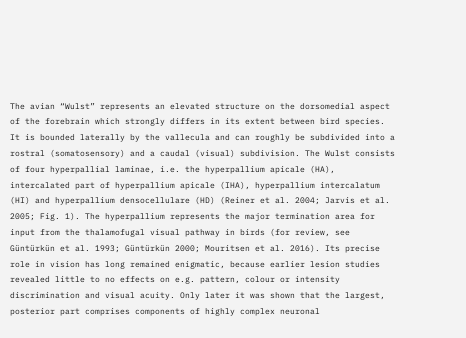The avian “Wulst” represents an elevated structure on the dorsomedial aspect of the forebrain which strongly differs in its extent between bird species. It is bounded laterally by the vallecula and can roughly be subdivided into a rostral (somatosensory) and a caudal (visual) subdivision. The Wulst consists of four hyperpallial laminae, i.e. the hyperpallium apicale (HA), intercalated part of hyperpallium apicale (IHA), hyperpallium intercalatum (HI) and hyperpallium densocellulare (HD) (Reiner et al. 2004; Jarvis et al. 2005; Fig. 1). The hyperpallium represents the major termination area for input from the thalamofugal visual pathway in birds (for review, see Güntürkün et al. 1993; Güntürkün 2000; Mouritsen et al. 2016). Its precise role in vision has long remained enigmatic, because earlier lesion studies revealed little to no effects on e.g. pattern, colour or intensity discrimination and visual acuity. Only later it was shown that the largest, posterior part comprises components of highly complex neuronal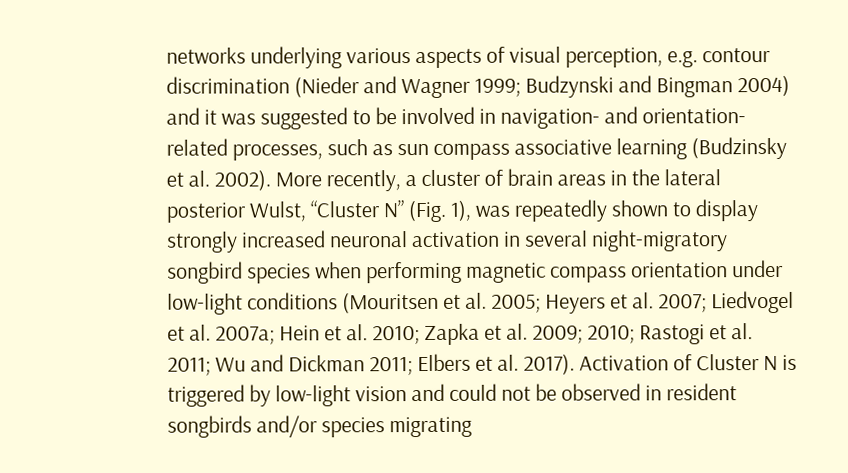networks underlying various aspects of visual perception, e.g. contour discrimination (Nieder and Wagner 1999; Budzynski and Bingman 2004) and it was suggested to be involved in navigation- and orientation-related processes, such as sun compass associative learning (Budzinsky et al. 2002). More recently, a cluster of brain areas in the lateral posterior Wulst, “Cluster N” (Fig. 1), was repeatedly shown to display strongly increased neuronal activation in several night-migratory songbird species when performing magnetic compass orientation under low-light conditions (Mouritsen et al. 2005; Heyers et al. 2007; Liedvogel et al. 2007a; Hein et al. 2010; Zapka et al. 2009; 2010; Rastogi et al. 2011; Wu and Dickman 2011; Elbers et al. 2017). Activation of Cluster N is triggered by low-light vision and could not be observed in resident songbirds and/or species migrating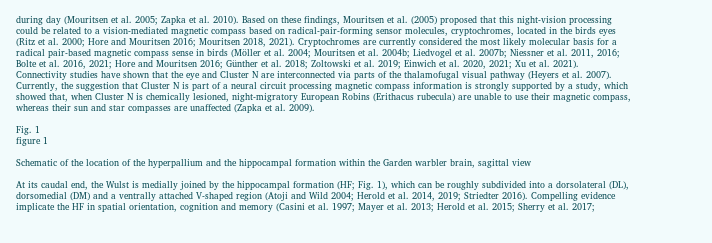during day (Mouritsen et al. 2005; Zapka et al. 2010). Based on these findings, Mouritsen et al. (2005) proposed that this night-vision processing could be related to a vision-mediated magnetic compass based on radical-pair-forming sensor molecules, cryptochromes, located in the birds eyes (Ritz et al. 2000; Hore and Mouritsen 2016; Mouritsen 2018, 2021). Cryptochromes are currently considered the most likely molecular basis for a radical pair-based magnetic compass sense in birds (Möller et al. 2004; Mouritsen et al. 2004b; Liedvogel et al. 2007b; Niessner et al. 2011, 2016; Bolte et al. 2016, 2021; Hore and Mouritsen 2016; Günther et al. 2018; Zoltowski et al. 2019; Einwich et al. 2020, 2021; Xu et al. 2021). Connectivity studies have shown that the eye and Cluster N are interconnected via parts of the thalamofugal visual pathway (Heyers et al. 2007). Currently, the suggestion that Cluster N is part of a neural circuit processing magnetic compass information is strongly supported by a study, which showed that, when Cluster N is chemically lesioned, night-migratory European Robins (Erithacus rubecula) are unable to use their magnetic compass, whereas their sun and star compasses are unaffected (Zapka et al. 2009).

Fig. 1
figure 1

Schematic of the location of the hyperpallium and the hippocampal formation within the Garden warbler brain, sagittal view

At its caudal end, the Wulst is medially joined by the hippocampal formation (HF; Fig. 1), which can be roughly subdivided into a dorsolateral (DL), dorsomedial (DM) and a ventrally attached V-shaped region (Atoji and Wild 2004; Herold et al. 2014, 2019; Striedter 2016). Compelling evidence implicate the HF in spatial orientation, cognition and memory (Casini et al. 1997; Mayer et al. 2013; Herold et al. 2015; Sherry et al. 2017;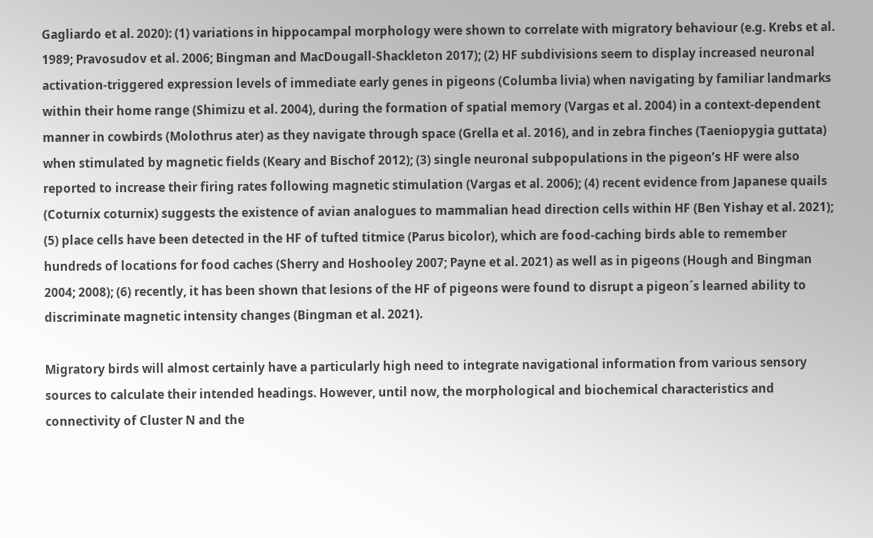Gagliardo et al. 2020): (1) variations in hippocampal morphology were shown to correlate with migratory behaviour (e.g. Krebs et al. 1989; Pravosudov et al. 2006; Bingman and MacDougall-Shackleton 2017); (2) HF subdivisions seem to display increased neuronal activation-triggered expression levels of immediate early genes in pigeons (Columba livia) when navigating by familiar landmarks within their home range (Shimizu et al. 2004), during the formation of spatial memory (Vargas et al. 2004) in a context-dependent manner in cowbirds (Molothrus ater) as they navigate through space (Grella et al. 2016), and in zebra finches (Taeniopygia guttata) when stimulated by magnetic fields (Keary and Bischof 2012); (3) single neuronal subpopulations in the pigeon’s HF were also reported to increase their firing rates following magnetic stimulation (Vargas et al. 2006); (4) recent evidence from Japanese quails (Coturnix coturnix) suggests the existence of avian analogues to mammalian head direction cells within HF (Ben Yishay et al. 2021); (5) place cells have been detected in the HF of tufted titmice (Parus bicolor), which are food-caching birds able to remember hundreds of locations for food caches (Sherry and Hoshooley 2007; Payne et al. 2021) as well as in pigeons (Hough and Bingman 2004; 2008); (6) recently, it has been shown that lesions of the HF of pigeons were found to disrupt a pigeon´s learned ability to discriminate magnetic intensity changes (Bingman et al. 2021).

Migratory birds will almost certainly have a particularly high need to integrate navigational information from various sensory sources to calculate their intended headings. However, until now, the morphological and biochemical characteristics and connectivity of Cluster N and the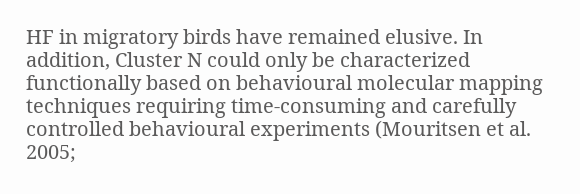HF in migratory birds have remained elusive. In addition, Cluster N could only be characterized functionally based on behavioural molecular mapping techniques requiring time-consuming and carefully controlled behavioural experiments (Mouritsen et al. 2005;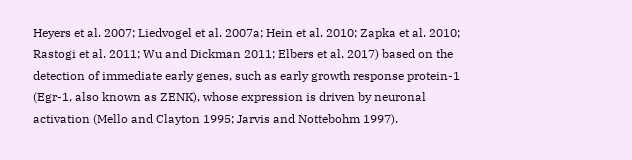Heyers et al. 2007; Liedvogel et al. 2007a; Hein et al. 2010; Zapka et al. 2010; Rastogi et al. 2011; Wu and Dickman 2011; Elbers et al. 2017) based on the detection of immediate early genes, such as early growth response protein-1 (Egr-1, also known as ZENK), whose expression is driven by neuronal activation (Mello and Clayton 1995; Jarvis and Nottebohm 1997).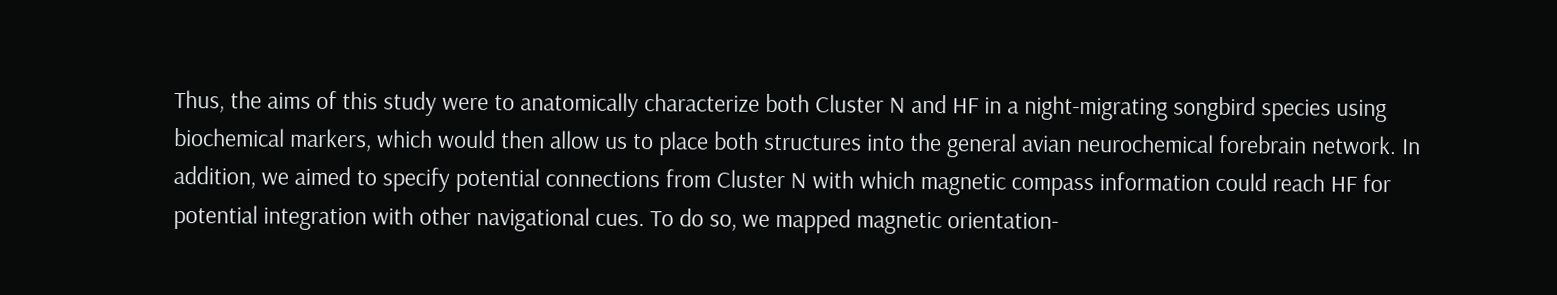Thus, the aims of this study were to anatomically characterize both Cluster N and HF in a night-migrating songbird species using biochemical markers, which would then allow us to place both structures into the general avian neurochemical forebrain network. In addition, we aimed to specify potential connections from Cluster N with which magnetic compass information could reach HF for potential integration with other navigational cues. To do so, we mapped magnetic orientation-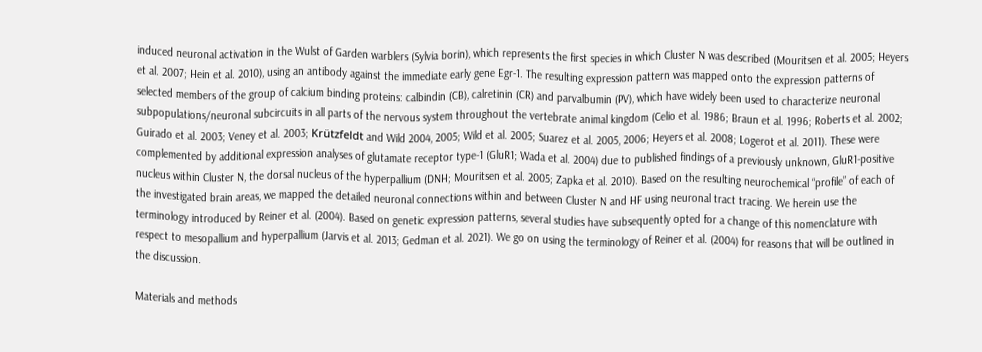induced neuronal activation in the Wulst of Garden warblers (Sylvia borin), which represents the first species in which Cluster N was described (Mouritsen et al. 2005; Heyers et al. 2007; Hein et al. 2010), using an antibody against the immediate early gene Egr-1. The resulting expression pattern was mapped onto the expression patterns of selected members of the group of calcium binding proteins: calbindin (CB), calretinin (CR) and parvalbumin (PV), which have widely been used to characterize neuronal subpopulations/neuronal subcircuits in all parts of the nervous system throughout the vertebrate animal kingdom (Celio et al. 1986; Braun et al. 1996; Roberts et al. 2002; Guirado et al. 2003; Veney et al. 2003; Krützfeldt and Wild 2004, 2005; Wild et al. 2005; Suarez et al. 2005, 2006; Heyers et al. 2008; Logerot et al. 2011). These were complemented by additional expression analyses of glutamate receptor type-1 (GluR1; Wada et al. 2004) due to published findings of a previously unknown, GluR1-positive nucleus within Cluster N, the dorsal nucleus of the hyperpallium (DNH; Mouritsen et al. 2005; Zapka et al. 2010). Based on the resulting neurochemical “profile” of each of the investigated brain areas, we mapped the detailed neuronal connections within and between Cluster N and HF using neuronal tract tracing. We herein use the terminology introduced by Reiner et al. (2004). Based on genetic expression patterns, several studies have subsequently opted for a change of this nomenclature with respect to mesopallium and hyperpallium (Jarvis et al. 2013; Gedman et al. 2021). We go on using the terminology of Reiner et al. (2004) for reasons that will be outlined in the discussion.

Materials and methods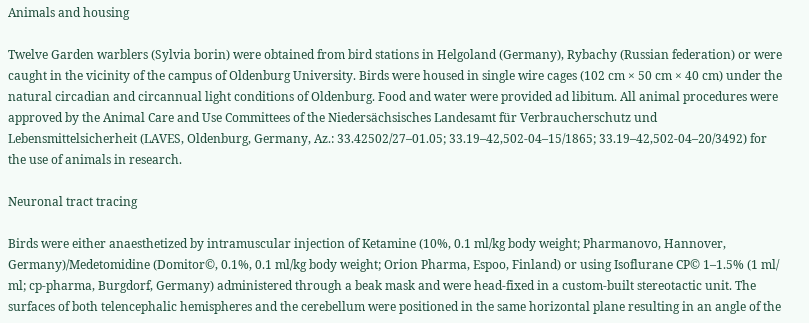Animals and housing

Twelve Garden warblers (Sylvia borin) were obtained from bird stations in Helgoland (Germany), Rybachy (Russian federation) or were caught in the vicinity of the campus of Oldenburg University. Birds were housed in single wire cages (102 cm × 50 cm × 40 cm) under the natural circadian and circannual light conditions of Oldenburg. Food and water were provided ad libitum. All animal procedures were approved by the Animal Care and Use Committees of the Niedersächsisches Landesamt für Verbraucherschutz und Lebensmittelsicherheit (LAVES, Oldenburg, Germany, Az.: 33.42502/27–01.05; 33.19–42,502-04–15/1865; 33.19–42,502-04–20/3492) for the use of animals in research.

Neuronal tract tracing

Birds were either anaesthetized by intramuscular injection of Ketamine (10%, 0.1 ml/kg body weight; Pharmanovo, Hannover, Germany)/Medetomidine (Domitor©, 0.1%, 0.1 ml/kg body weight; Orion Pharma, Espoo, Finland) or using Isoflurane CP© 1–1.5% (1 ml/ ml; cp-pharma, Burgdorf, Germany) administered through a beak mask and were head-fixed in a custom-built stereotactic unit. The surfaces of both telencephalic hemispheres and the cerebellum were positioned in the same horizontal plane resulting in an angle of the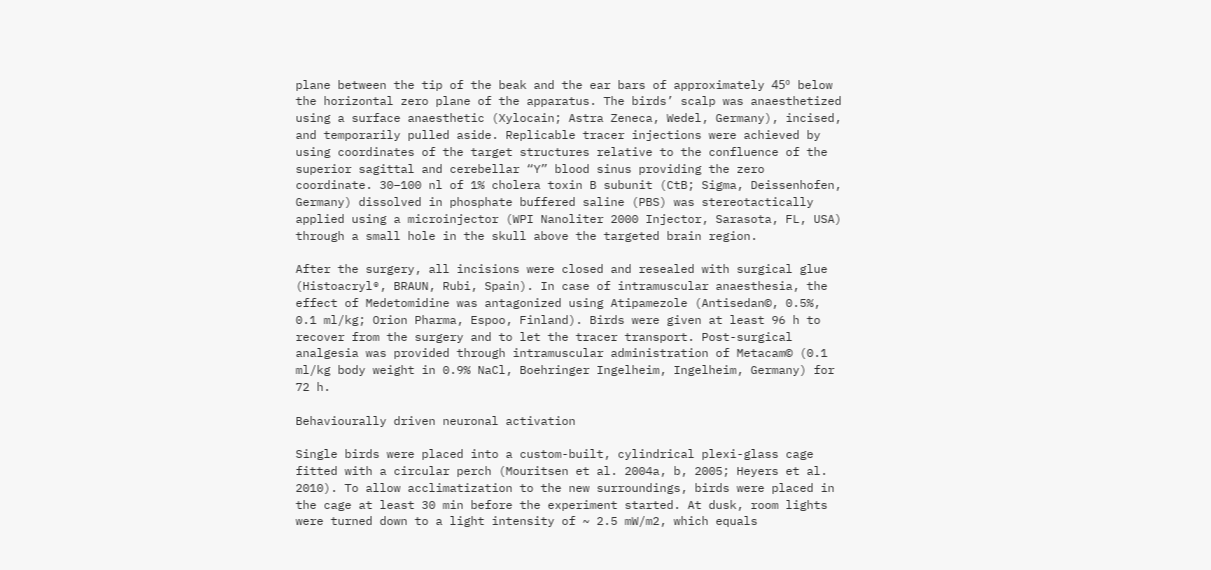plane between the tip of the beak and the ear bars of approximately 45º below the horizontal zero plane of the apparatus. The birds’ scalp was anaesthetized using a surface anaesthetic (Xylocain; Astra Zeneca, Wedel, Germany), incised, and temporarily pulled aside. Replicable tracer injections were achieved by using coordinates of the target structures relative to the confluence of the superior sagittal and cerebellar “Y” blood sinus providing the zero coordinate. 30–100 nl of 1% cholera toxin B subunit (CtB; Sigma, Deissenhofen, Germany) dissolved in phosphate buffered saline (PBS) was stereotactically applied using a microinjector (WPI Nanoliter 2000 Injector, Sarasota, FL, USA) through a small hole in the skull above the targeted brain region.

After the surgery, all incisions were closed and resealed with surgical glue (Histoacryl®, BRAUN, Rubi, Spain). In case of intramuscular anaesthesia, the effect of Medetomidine was antagonized using Atipamezole (Antisedan©, 0.5%, 0.1 ml/kg; Orion Pharma, Espoo, Finland). Birds were given at least 96 h to recover from the surgery and to let the tracer transport. Post-surgical analgesia was provided through intramuscular administration of Metacam© (0.1 ml/kg body weight in 0.9% NaCl, Boehringer Ingelheim, Ingelheim, Germany) for 72 h.

Behaviourally driven neuronal activation

Single birds were placed into a custom-built, cylindrical plexi-glass cage fitted with a circular perch (Mouritsen et al. 2004a, b, 2005; Heyers et al. 2010). To allow acclimatization to the new surroundings, birds were placed in the cage at least 30 min before the experiment started. At dusk, room lights were turned down to a light intensity of ~ 2.5 mW/m2, which equals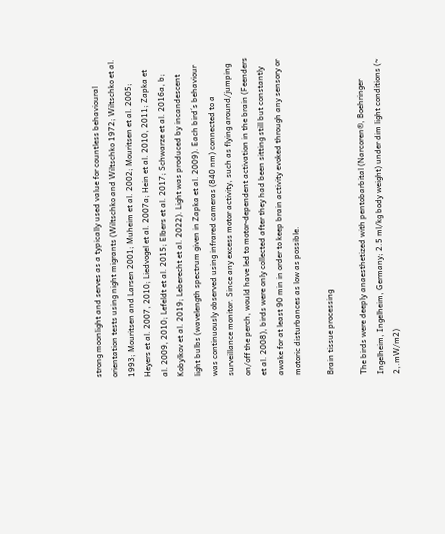strong moonlight and serves as a typically used value for countless behavioural orientation tests using night migrants (Wiltschko and Wiltschko 1972; Wiltschko et al. 1993; Mouritsen and Larsen 2001; Muheim et al. 2002; Mouritsen et al. 2005; Heyers et al. 2007, 2010; Liedvogel et al. 2007a; Hein et al. 2010, 2011; Zapka et al. 2009, 2010; Lefeldt et al. 2015; Elbers et al. 2017; Schwarze et al. 2016a, b; Kobylkov et al. 2019; Leberecht et al. 2022). Light was produced by incandescent light bulbs (wavelength spectrum given in Zapka et al. 2009). Each bird´s behaviour was continuously observed using infrared cameras (840 nm) connected to a surveillance monitor. Since any excess motor activity, such as flying around/jumping on/off the perch, would have led to motor-dependent activation in the brain (Feenders et al. 2008), birds were only collected after they had been sitting still but constantly awake for at least 90 min in order to keep brain activity evoked through any sensory or motoric disturbances as low as possible.

Brain tissue processing

The birds were deeply anaesthetized with pentobarbital (Narcoren®, Boehringer Ingelheim, Ingelheim, Germany; 2.5 ml/kg body weight) under dim light conditions (~ 2,.mW/m2)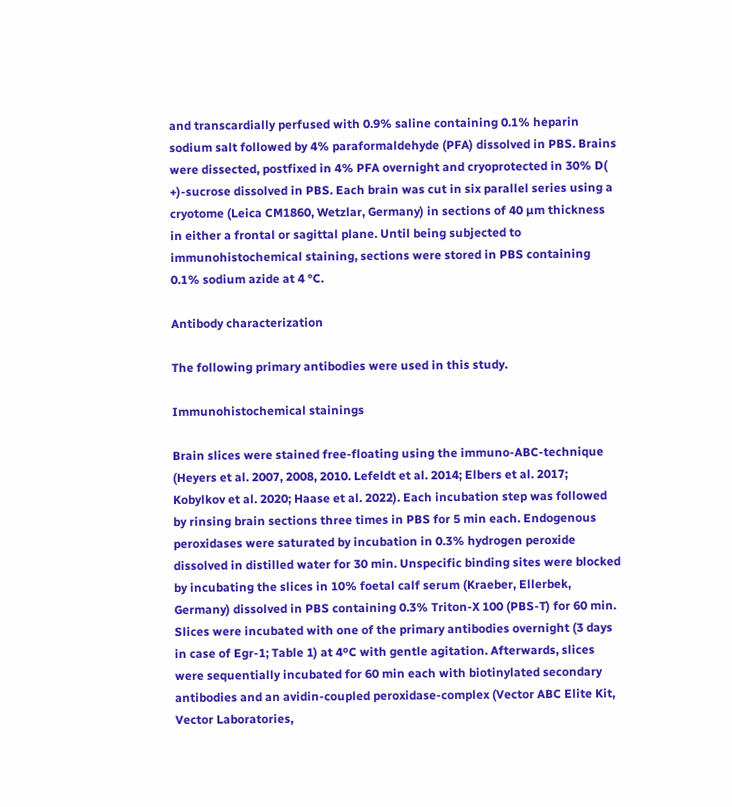and transcardially perfused with 0.9% saline containing 0.1% heparin sodium salt followed by 4% paraformaldehyde (PFA) dissolved in PBS. Brains were dissected, postfixed in 4% PFA overnight and cryoprotected in 30% D( +)-sucrose dissolved in PBS. Each brain was cut in six parallel series using a cryotome (Leica CM1860, Wetzlar, Germany) in sections of 40 µm thickness in either a frontal or sagittal plane. Until being subjected to immunohistochemical staining, sections were stored in PBS containing 0.1% sodium azide at 4 °C.

Antibody characterization

The following primary antibodies were used in this study.

Immunohistochemical stainings

Brain slices were stained free-floating using the immuno-ABC-technique (Heyers et al. 2007, 2008, 2010. Lefeldt et al. 2014; Elbers et al. 2017; Kobylkov et al. 2020; Haase et al. 2022). Each incubation step was followed by rinsing brain sections three times in PBS for 5 min each. Endogenous peroxidases were saturated by incubation in 0.3% hydrogen peroxide dissolved in distilled water for 30 min. Unspecific binding sites were blocked by incubating the slices in 10% foetal calf serum (Kraeber, Ellerbek, Germany) dissolved in PBS containing 0.3% Triton-X 100 (PBS-T) for 60 min. Slices were incubated with one of the primary antibodies overnight (3 days in case of Egr-1; Table 1) at 4ºC with gentle agitation. Afterwards, slices were sequentially incubated for 60 min each with biotinylated secondary antibodies and an avidin-coupled peroxidase-complex (Vector ABC Elite Kit, Vector Laboratories,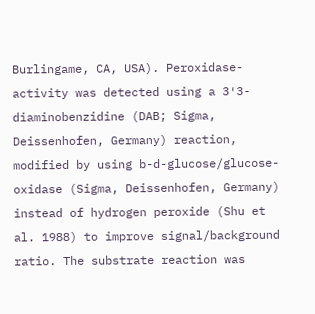Burlingame, CA, USA). Peroxidase-activity was detected using a 3′3-diaminobenzidine (DAB; Sigma, Deissenhofen, Germany) reaction, modified by using b-d-glucose/glucose-oxidase (Sigma, Deissenhofen, Germany) instead of hydrogen peroxide (Shu et al. 1988) to improve signal/background ratio. The substrate reaction was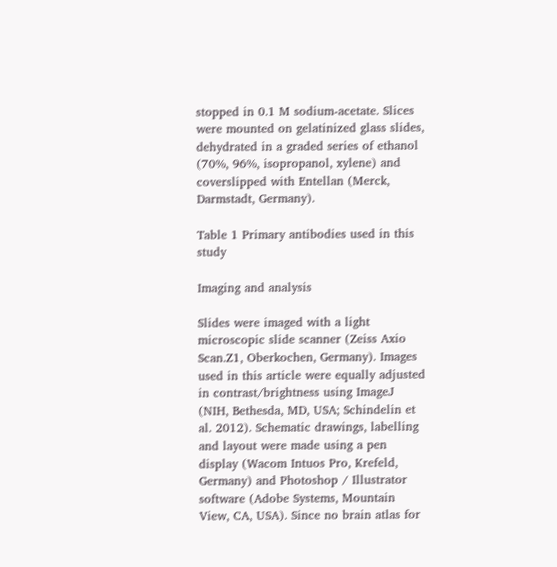stopped in 0.1 M sodium-acetate. Slices were mounted on gelatinized glass slides, dehydrated in a graded series of ethanol (70%, 96%, isopropanol, xylene) and coverslipped with Entellan (Merck, Darmstadt, Germany).

Table 1 Primary antibodies used in this study

Imaging and analysis

Slides were imaged with a light microscopic slide scanner (Zeiss Axio Scan.Z1, Oberkochen, Germany). Images used in this article were equally adjusted in contrast/brightness using ImageJ (NIH, Bethesda, MD, USA; Schindelin et al. 2012). Schematic drawings, labelling and layout were made using a pen display (Wacom Intuos Pro, Krefeld, Germany) and Photoshop / Illustrator software (Adobe Systems, Mountain View, CA, USA). Since no brain atlas for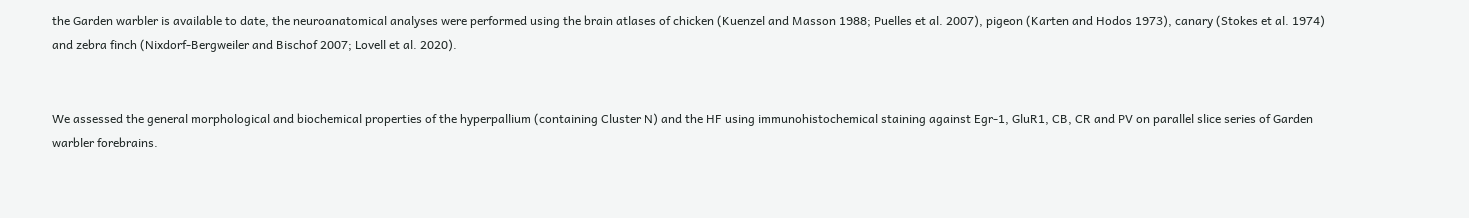the Garden warbler is available to date, the neuroanatomical analyses were performed using the brain atlases of chicken (Kuenzel and Masson 1988; Puelles et al. 2007), pigeon (Karten and Hodos 1973), canary (Stokes et al. 1974) and zebra finch (Nixdorf-Bergweiler and Bischof 2007; Lovell et al. 2020).


We assessed the general morphological and biochemical properties of the hyperpallium (containing Cluster N) and the HF using immunohistochemical staining against Egr-1, GluR1, CB, CR and PV on parallel slice series of Garden warbler forebrains.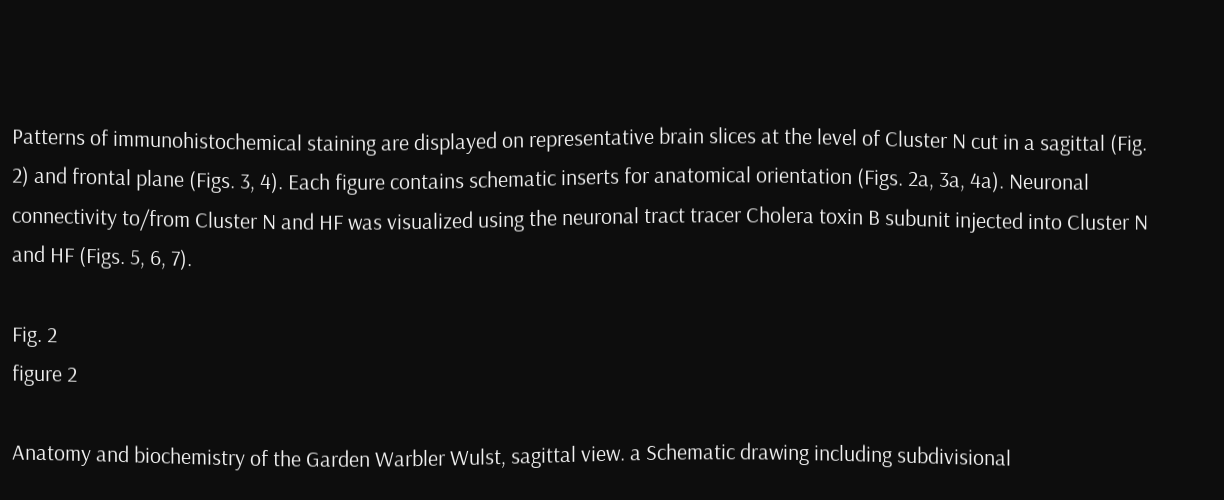Patterns of immunohistochemical staining are displayed on representative brain slices at the level of Cluster N cut in a sagittal (Fig. 2) and frontal plane (Figs. 3, 4). Each figure contains schematic inserts for anatomical orientation (Figs. 2a, 3a, 4a). Neuronal connectivity to/from Cluster N and HF was visualized using the neuronal tract tracer Cholera toxin B subunit injected into Cluster N and HF (Figs. 5, 6, 7).

Fig. 2
figure 2

Anatomy and biochemistry of the Garden Warbler Wulst, sagittal view. a Schematic drawing including subdivisional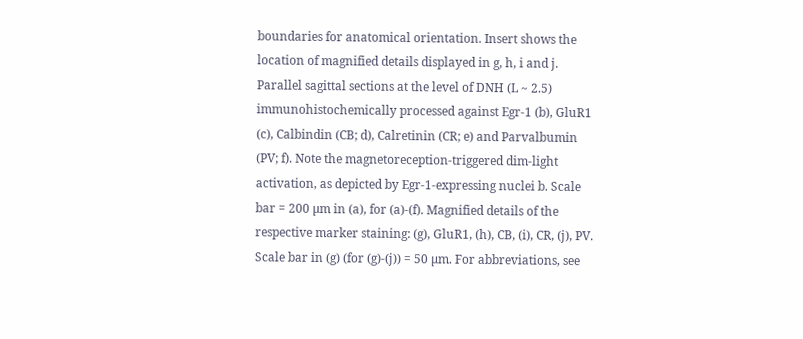boundaries for anatomical orientation. Insert shows the location of magnified details displayed in g, h, i and j. Parallel sagittal sections at the level of DNH (L ~ 2.5) immunohistochemically processed against Egr-1 (b), GluR1 (c), Calbindin (CB; d), Calretinin (CR; e) and Parvalbumin (PV; f). Note the magnetoreception-triggered dim-light activation, as depicted by Egr-1-expressing nuclei b. Scale bar = 200 µm in (a), for (a)-(f). Magnified details of the respective marker staining: (g), GluR1, (h), CB, (i), CR, (j), PV. Scale bar in (g) (for (g)-(j)) = 50 µm. For abbreviations, see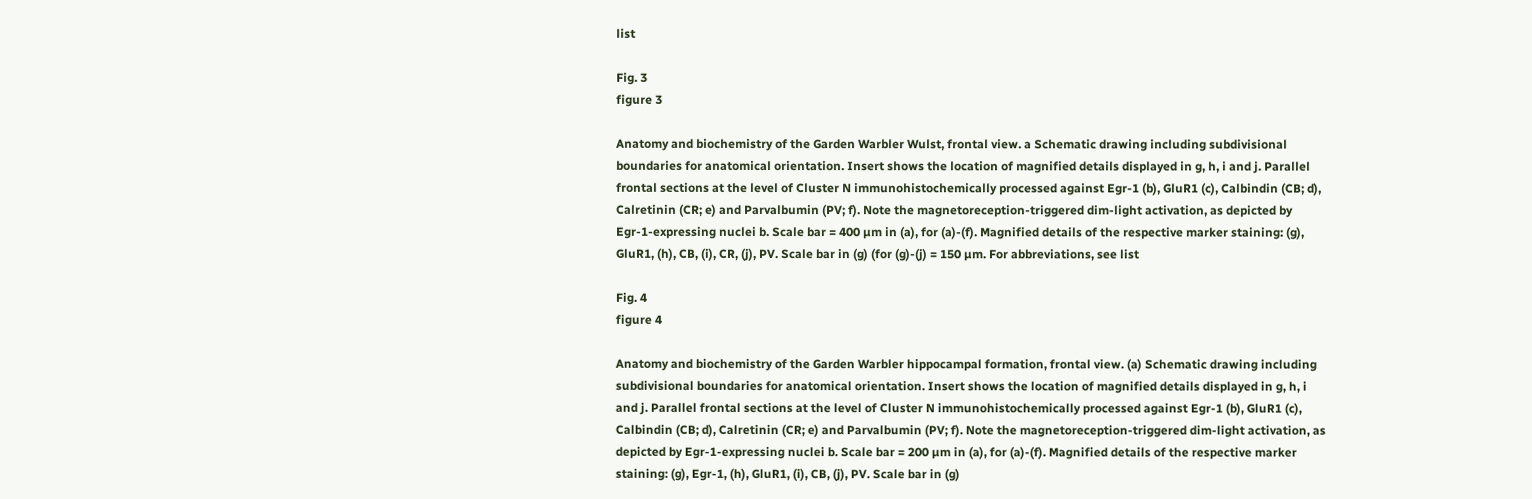list

Fig. 3
figure 3

Anatomy and biochemistry of the Garden Warbler Wulst, frontal view. a Schematic drawing including subdivisional boundaries for anatomical orientation. Insert shows the location of magnified details displayed in g, h, i and j. Parallel frontal sections at the level of Cluster N immunohistochemically processed against Egr-1 (b), GluR1 (c), Calbindin (CB; d), Calretinin (CR; e) and Parvalbumin (PV; f). Note the magnetoreception-triggered dim-light activation, as depicted by Egr-1-expressing nuclei b. Scale bar = 400 µm in (a), for (a)-(f). Magnified details of the respective marker staining: (g), GluR1, (h), CB, (i), CR, (j), PV. Scale bar in (g) (for (g)-(j) = 150 µm. For abbreviations, see list

Fig. 4
figure 4

Anatomy and biochemistry of the Garden Warbler hippocampal formation, frontal view. (a) Schematic drawing including subdivisional boundaries for anatomical orientation. Insert shows the location of magnified details displayed in g, h, i and j. Parallel frontal sections at the level of Cluster N immunohistochemically processed against Egr-1 (b), GluR1 (c), Calbindin (CB; d), Calretinin (CR; e) and Parvalbumin (PV; f). Note the magnetoreception-triggered dim-light activation, as depicted by Egr-1-expressing nuclei b. Scale bar = 200 µm in (a), for (a)-(f). Magnified details of the respective marker staining: (g), Egr-1, (h), GluR1, (i), CB, (j), PV. Scale bar in (g)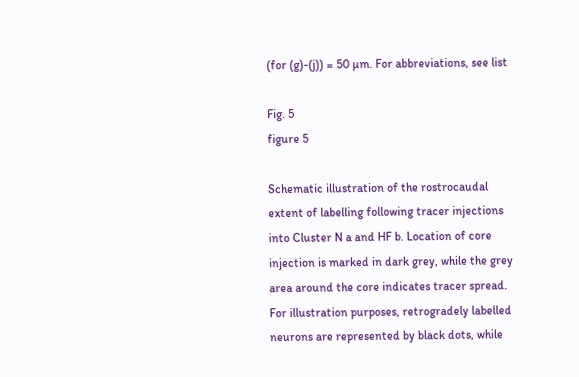(for (g)-(j)) = 50 µm. For abbreviations, see list

Fig. 5
figure 5

Schematic illustration of the rostrocaudal extent of labelling following tracer injections into Cluster N a and HF b. Location of core injection is marked in dark grey, while the grey area around the core indicates tracer spread. For illustration purposes, retrogradely labelled neurons are represented by black dots, while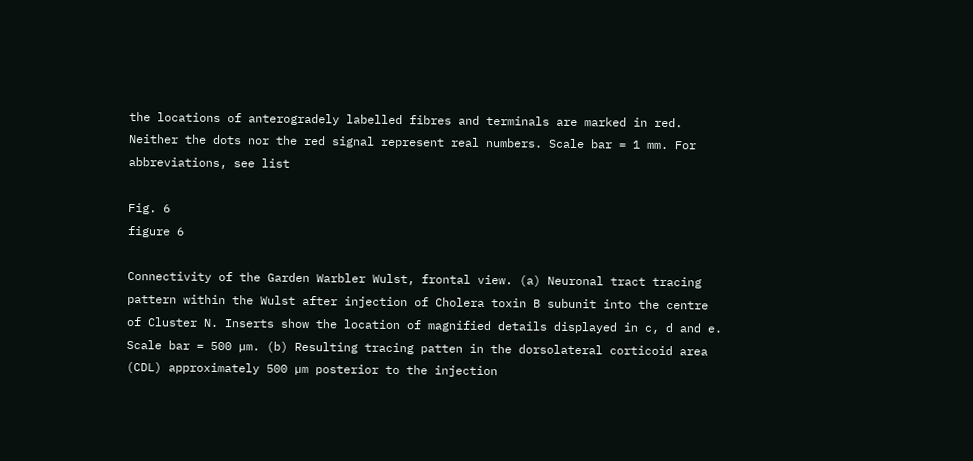the locations of anterogradely labelled fibres and terminals are marked in red. Neither the dots nor the red signal represent real numbers. Scale bar = 1 mm. For abbreviations, see list

Fig. 6
figure 6

Connectivity of the Garden Warbler Wulst, frontal view. (a) Neuronal tract tracing pattern within the Wulst after injection of Cholera toxin B subunit into the centre of Cluster N. Inserts show the location of magnified details displayed in c, d and e. Scale bar = 500 µm. (b) Resulting tracing patten in the dorsolateral corticoid area (CDL) approximately 500 µm posterior to the injection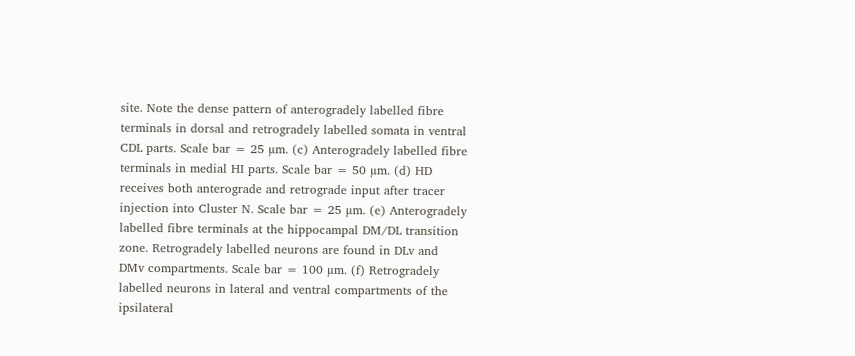site. Note the dense pattern of anterogradely labelled fibre terminals in dorsal and retrogradely labelled somata in ventral CDL parts. Scale bar = 25 µm. (c) Anterogradely labelled fibre terminals in medial HI parts. Scale bar = 50 µm. (d) HD receives both anterograde and retrograde input after tracer injection into Cluster N. Scale bar = 25 µm. (e) Anterogradely labelled fibre terminals at the hippocampal DM/DL transition zone. Retrogradely labelled neurons are found in DLv and DMv compartments. Scale bar = 100 µm. (f) Retrogradely labelled neurons in lateral and ventral compartments of the ipsilateral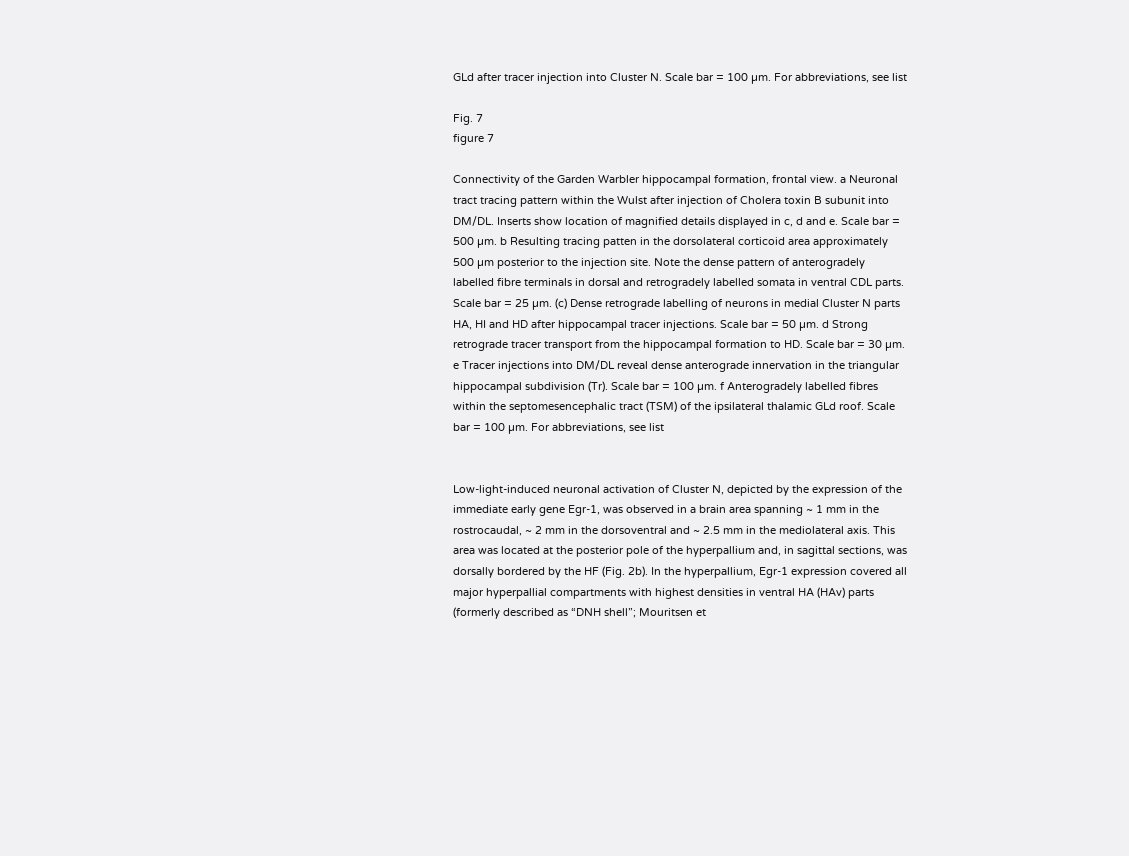GLd after tracer injection into Cluster N. Scale bar = 100 µm. For abbreviations, see list

Fig. 7
figure 7

Connectivity of the Garden Warbler hippocampal formation, frontal view. a Neuronal tract tracing pattern within the Wulst after injection of Cholera toxin B subunit into DM/DL. Inserts show location of magnified details displayed in c, d and e. Scale bar = 500 µm. b Resulting tracing patten in the dorsolateral corticoid area approximately 500 µm posterior to the injection site. Note the dense pattern of anterogradely labelled fibre terminals in dorsal and retrogradely labelled somata in ventral CDL parts. Scale bar = 25 µm. (c) Dense retrograde labelling of neurons in medial Cluster N parts HA, HI and HD after hippocampal tracer injections. Scale bar = 50 µm. d Strong retrograde tracer transport from the hippocampal formation to HD. Scale bar = 30 µm. e Tracer injections into DM/DL reveal dense anterograde innervation in the triangular hippocampal subdivision (Tr). Scale bar = 100 µm. f Anterogradely labelled fibres within the septomesencephalic tract (TSM) of the ipsilateral thalamic GLd roof. Scale bar = 100 µm. For abbreviations, see list


Low-light-induced neuronal activation of Cluster N, depicted by the expression of the immediate early gene Egr-1, was observed in a brain area spanning ~ 1 mm in the rostrocaudal, ~ 2 mm in the dorsoventral and ~ 2.5 mm in the mediolateral axis. This area was located at the posterior pole of the hyperpallium and, in sagittal sections, was dorsally bordered by the HF (Fig. 2b). In the hyperpallium, Egr-1 expression covered all major hyperpallial compartments with highest densities in ventral HA (HAv) parts (formerly described as “DNH shell”; Mouritsen et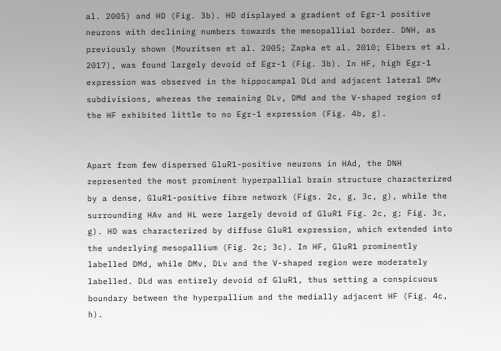al. 2005) and HD (Fig. 3b). HD displayed a gradient of Egr-1 positive neurons with declining numbers towards the mesopallial border. DNH, as previously shown (Mouritsen et al. 2005; Zapka et al. 2010; Elbers et al. 2017), was found largely devoid of Egr-1 (Fig. 3b). In HF, high Egr-1 expression was observed in the hippocampal DLd and adjacent lateral DMv subdivisions, whereas the remaining DLv, DMd and the V-shaped region of the HF exhibited little to no Egr-1 expression (Fig. 4b, g).


Apart from few dispersed GluR1-positive neurons in HAd, the DNH represented the most prominent hyperpallial brain structure characterized by a dense, GluR1-positive fibre network (Figs. 2c, g, 3c, g), while the surrounding HAv and HL were largely devoid of GluR1 Fig. 2c, g; Fig. 3c, g). HD was characterized by diffuse GluR1 expression, which extended into the underlying mesopallium (Fig. 2c; 3c). In HF, GluR1 prominently labelled DMd, while DMv, DLv and the V-shaped region were moderately labelled. DLd was entirely devoid of GluR1, thus setting a conspicuous boundary between the hyperpallium and the medially adjacent HF (Fig. 4c, h).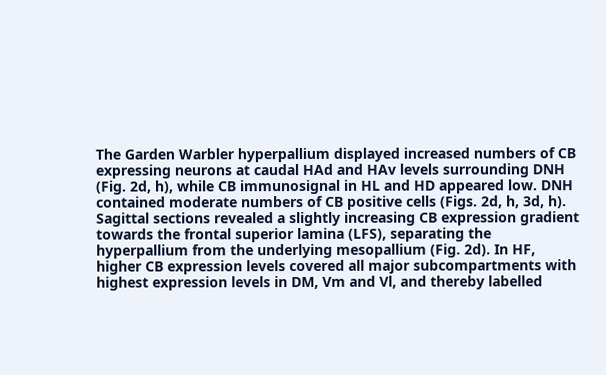The Garden Warbler hyperpallium displayed increased numbers of CB expressing neurons at caudal HAd and HAv levels surrounding DNH (Fig. 2d, h), while CB immunosignal in HL and HD appeared low. DNH contained moderate numbers of CB positive cells (Figs. 2d, h, 3d, h). Sagittal sections revealed a slightly increasing CB expression gradient towards the frontal superior lamina (LFS), separating the hyperpallium from the underlying mesopallium (Fig. 2d). In HF, higher CB expression levels covered all major subcompartments with highest expression levels in DM, Vm and Vl, and thereby labelled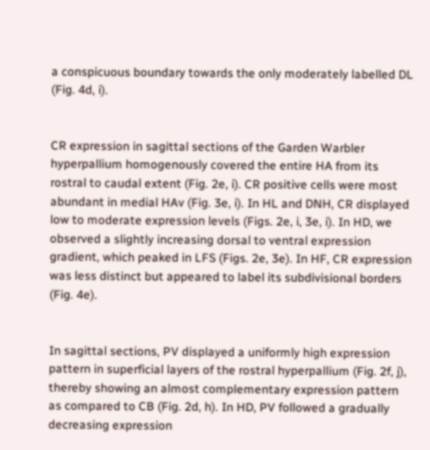a conspicuous boundary towards the only moderately labelled DL (Fig. 4d, i).


CR expression in sagittal sections of the Garden Warbler hyperpallium homogenously covered the entire HA from its rostral to caudal extent (Fig. 2e, i). CR positive cells were most abundant in medial HAv (Fig. 3e, i). In HL and DNH, CR displayed low to moderate expression levels (Figs. 2e, i, 3e, i). In HD, we observed a slightly increasing dorsal to ventral expression gradient, which peaked in LFS (Figs. 2e, 3e). In HF, CR expression was less distinct but appeared to label its subdivisional borders (Fig. 4e).


In sagittal sections, PV displayed a uniformly high expression pattern in superficial layers of the rostral hyperpallium (Fig. 2f, j), thereby showing an almost complementary expression pattern as compared to CB (Fig. 2d, h). In HD, PV followed a gradually decreasing expression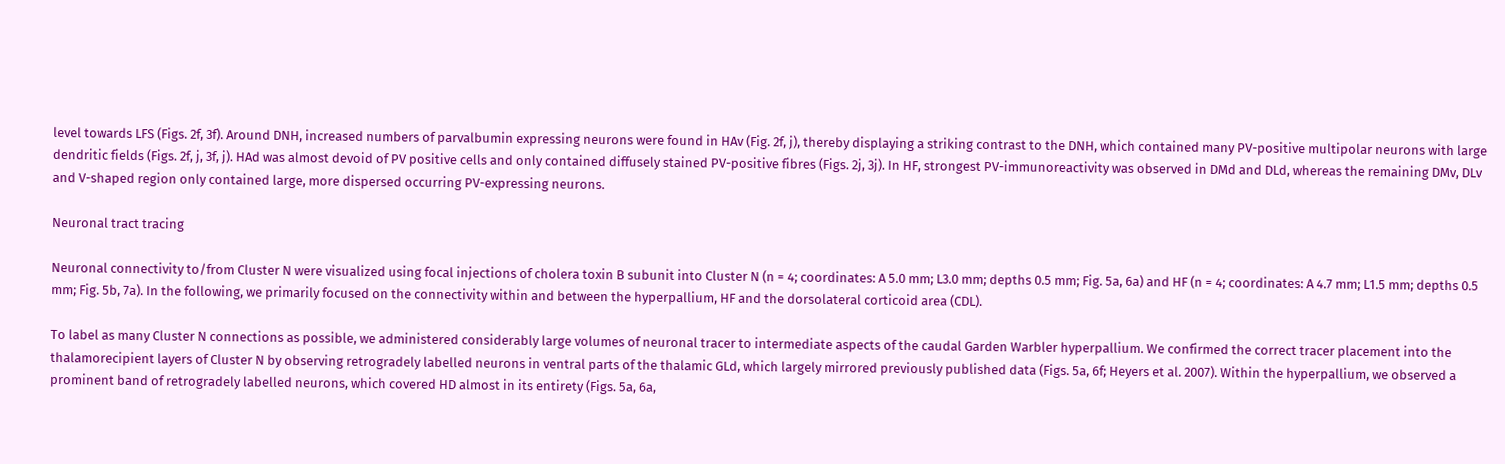level towards LFS (Figs. 2f, 3f). Around DNH, increased numbers of parvalbumin expressing neurons were found in HAv (Fig. 2f, j), thereby displaying a striking contrast to the DNH, which contained many PV-positive multipolar neurons with large dendritic fields (Figs. 2f, j, 3f, j). HAd was almost devoid of PV positive cells and only contained diffusely stained PV-positive fibres (Figs. 2j, 3j). In HF, strongest PV-immunoreactivity was observed in DMd and DLd, whereas the remaining DMv, DLv and V-shaped region only contained large, more dispersed occurring PV-expressing neurons.

Neuronal tract tracing

Neuronal connectivity to/from Cluster N were visualized using focal injections of cholera toxin B subunit into Cluster N (n = 4; coordinates: A 5.0 mm; L3.0 mm; depths 0.5 mm; Fig. 5a, 6a) and HF (n = 4; coordinates: A 4.7 mm; L1.5 mm; depths 0.5 mm; Fig. 5b, 7a). In the following, we primarily focused on the connectivity within and between the hyperpallium, HF and the dorsolateral corticoid area (CDL).

To label as many Cluster N connections as possible, we administered considerably large volumes of neuronal tracer to intermediate aspects of the caudal Garden Warbler hyperpallium. We confirmed the correct tracer placement into the thalamorecipient layers of Cluster N by observing retrogradely labelled neurons in ventral parts of the thalamic GLd, which largely mirrored previously published data (Figs. 5a, 6f; Heyers et al. 2007). Within the hyperpallium, we observed a prominent band of retrogradely labelled neurons, which covered HD almost in its entirety (Figs. 5a, 6a,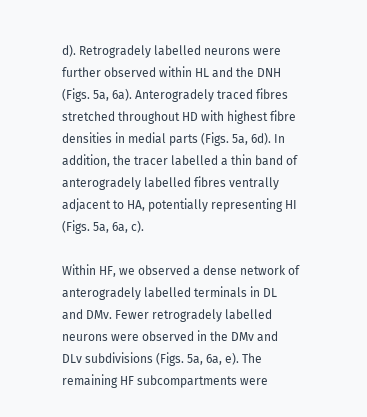d). Retrogradely labelled neurons were further observed within HL and the DNH (Figs. 5a, 6a). Anterogradely traced fibres stretched throughout HD with highest fibre densities in medial parts (Figs. 5a, 6d). In addition, the tracer labelled a thin band of anterogradely labelled fibres ventrally adjacent to HA, potentially representing HI (Figs. 5a, 6a, c).

Within HF, we observed a dense network of anterogradely labelled terminals in DL and DMv. Fewer retrogradely labelled neurons were observed in the DMv and DLv subdivisions (Figs. 5a, 6a, e). The remaining HF subcompartments were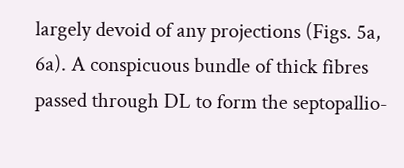largely devoid of any projections (Figs. 5a, 6a). A conspicuous bundle of thick fibres passed through DL to form the septopallio-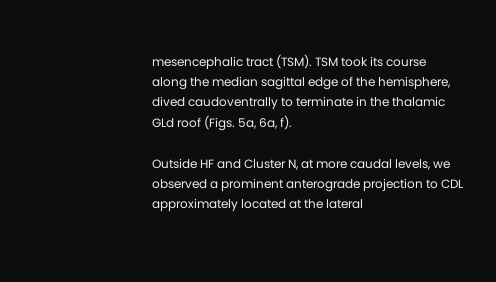mesencephalic tract (TSM). TSM took its course along the median sagittal edge of the hemisphere, dived caudoventrally to terminate in the thalamic GLd roof (Figs. 5a, 6a, f).

Outside HF and Cluster N, at more caudal levels, we observed a prominent anterograde projection to CDL approximately located at the lateral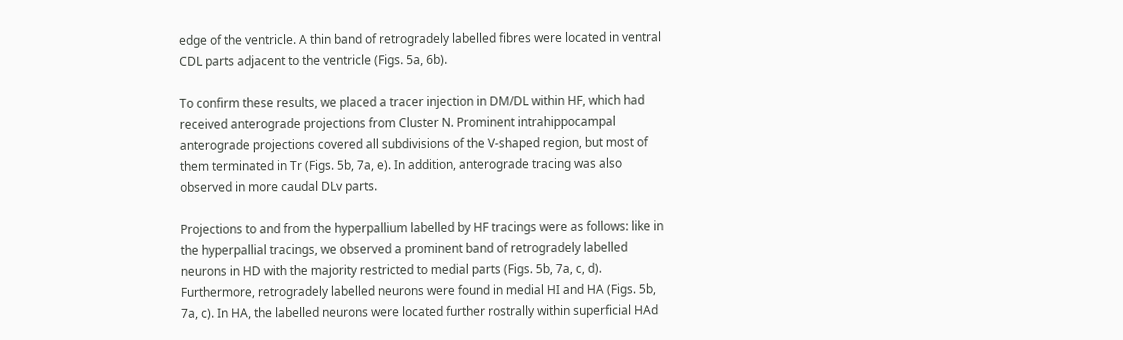edge of the ventricle. A thin band of retrogradely labelled fibres were located in ventral CDL parts adjacent to the ventricle (Figs. 5a, 6b).

To confirm these results, we placed a tracer injection in DM/DL within HF, which had received anterograde projections from Cluster N. Prominent intrahippocampal anterograde projections covered all subdivisions of the V-shaped region, but most of them terminated in Tr (Figs. 5b, 7a, e). In addition, anterograde tracing was also observed in more caudal DLv parts.

Projections to and from the hyperpallium labelled by HF tracings were as follows: like in the hyperpallial tracings, we observed a prominent band of retrogradely labelled neurons in HD with the majority restricted to medial parts (Figs. 5b, 7a, c, d). Furthermore, retrogradely labelled neurons were found in medial HI and HA (Figs. 5b, 7a, c). In HA, the labelled neurons were located further rostrally within superficial HAd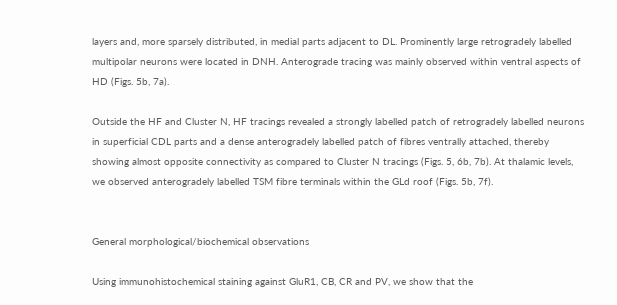layers and, more sparsely distributed, in medial parts adjacent to DL. Prominently large retrogradely labelled multipolar neurons were located in DNH. Anterograde tracing was mainly observed within ventral aspects of HD (Figs. 5b, 7a).

Outside the HF and Cluster N, HF tracings revealed a strongly labelled patch of retrogradely labelled neurons in superficial CDL parts and a dense anterogradely labelled patch of fibres ventrally attached, thereby showing almost opposite connectivity as compared to Cluster N tracings (Figs. 5, 6b, 7b). At thalamic levels, we observed anterogradely labelled TSM fibre terminals within the GLd roof (Figs. 5b, 7f).


General morphological/biochemical observations

Using immunohistochemical staining against GluR1, CB, CR and PV, we show that the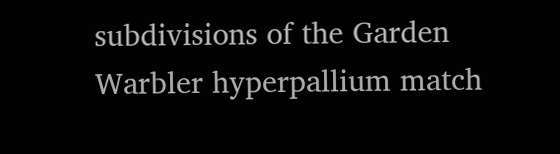subdivisions of the Garden Warbler hyperpallium match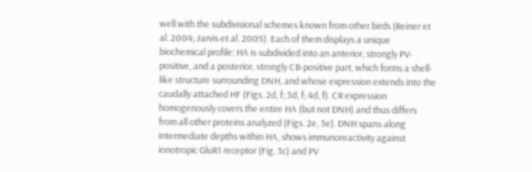well with the subdivisional schemes known from other birds (Reiner et al. 2004; Jarvis et al. 2005). Each of them displays a unique biochemical profile: HA is subdivided into an anterior, strongly PV-positive, and a posterior, strongly CB-positive part, which forms a shell-like structure surrounding DNH, and whose expression extends into the caudally attached HF (Figs. 2d, f; 3d, f; 4d, f). CR expression homogenously covers the entire HA (but not DNH) and thus differs from all other proteins analyzed (Figs. 2e, 3e). DNH spans along intermediate depths within HA, shows immunoreactivity against ionotropic GluR1 receptor (Fig. 3c) and PV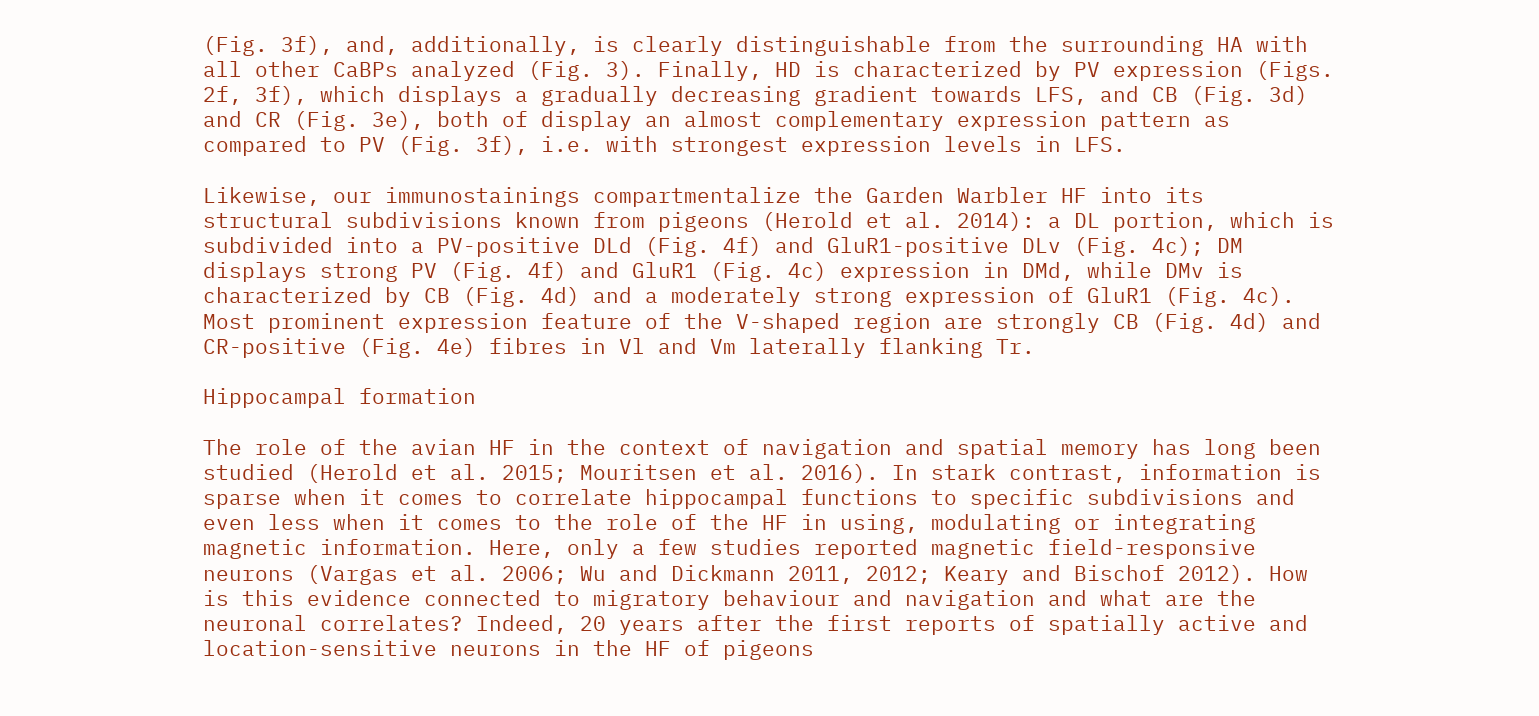(Fig. 3f), and, additionally, is clearly distinguishable from the surrounding HA with all other CaBPs analyzed (Fig. 3). Finally, HD is characterized by PV expression (Figs. 2f, 3f), which displays a gradually decreasing gradient towards LFS, and CB (Fig. 3d) and CR (Fig. 3e), both of display an almost complementary expression pattern as compared to PV (Fig. 3f), i.e. with strongest expression levels in LFS.

Likewise, our immunostainings compartmentalize the Garden Warbler HF into its structural subdivisions known from pigeons (Herold et al. 2014): a DL portion, which is subdivided into a PV-positive DLd (Fig. 4f) and GluR1-positive DLv (Fig. 4c); DM displays strong PV (Fig. 4f) and GluR1 (Fig. 4c) expression in DMd, while DMv is characterized by CB (Fig. 4d) and a moderately strong expression of GluR1 (Fig. 4c). Most prominent expression feature of the V-shaped region are strongly CB (Fig. 4d) and CR-positive (Fig. 4e) fibres in Vl and Vm laterally flanking Tr.

Hippocampal formation

The role of the avian HF in the context of navigation and spatial memory has long been studied (Herold et al. 2015; Mouritsen et al. 2016). In stark contrast, information is sparse when it comes to correlate hippocampal functions to specific subdivisions and even less when it comes to the role of the HF in using, modulating or integrating magnetic information. Here, only a few studies reported magnetic field-responsive neurons (Vargas et al. 2006; Wu and Dickmann 2011, 2012; Keary and Bischof 2012). How is this evidence connected to migratory behaviour and navigation and what are the neuronal correlates? Indeed, 20 years after the first reports of spatially active and location-sensitive neurons in the HF of pigeons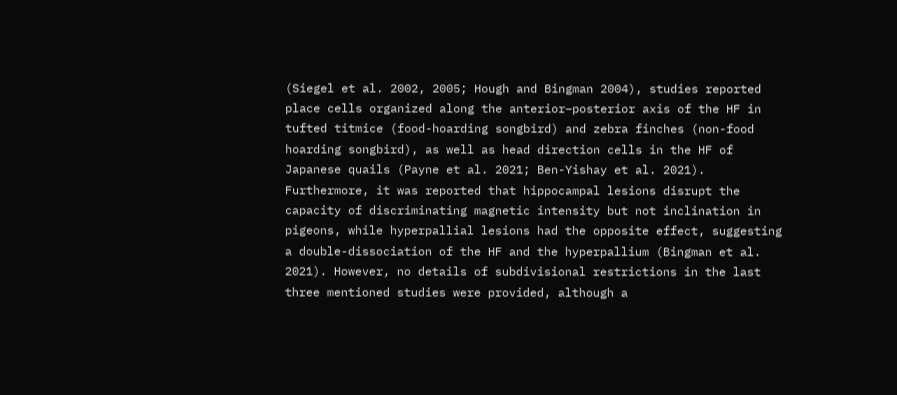(Siegel et al. 2002, 2005; Hough and Bingman 2004), studies reported place cells organized along the anterior–posterior axis of the HF in tufted titmice (food-hoarding songbird) and zebra finches (non-food hoarding songbird), as well as head direction cells in the HF of Japanese quails (Payne et al. 2021; Ben-Yishay et al. 2021). Furthermore, it was reported that hippocampal lesions disrupt the capacity of discriminating magnetic intensity but not inclination in pigeons, while hyperpallial lesions had the opposite effect, suggesting a double-dissociation of the HF and the hyperpallium (Bingman et al. 2021). However, no details of subdivisional restrictions in the last three mentioned studies were provided, although a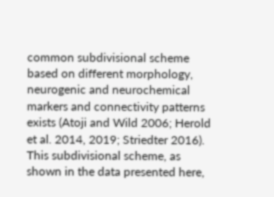common subdivisional scheme based on different morphology, neurogenic and neurochemical markers and connectivity patterns exists (Atoji and Wild 2006; Herold et al. 2014, 2019; Striedter 2016). This subdivisional scheme, as shown in the data presented here,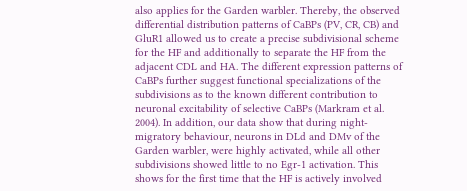also applies for the Garden warbler. Thereby, the observed differential distribution patterns of CaBPs (PV, CR, CB) and GluR1 allowed us to create a precise subdivisional scheme for the HF and additionally to separate the HF from the adjacent CDL and HA. The different expression patterns of CaBPs further suggest functional specializations of the subdivisions as to the known different contribution to neuronal excitability of selective CaBPs (Markram et al. 2004). In addition, our data show that during night-migratory behaviour, neurons in DLd and DMv of the Garden warbler, were highly activated, while all other subdivisions showed little to no Egr-1 activation. This shows for the first time that the HF is actively involved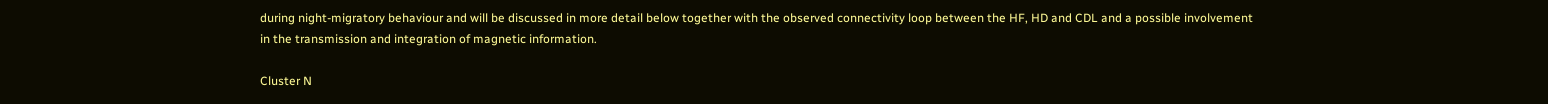during night-migratory behaviour and will be discussed in more detail below together with the observed connectivity loop between the HF, HD and CDL and a possible involvement in the transmission and integration of magnetic information.

Cluster N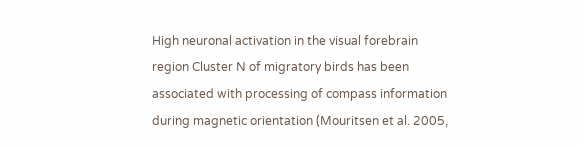High neuronal activation in the visual forebrain region Cluster N of migratory birds has been associated with processing of compass information during magnetic orientation (Mouritsen et al. 2005,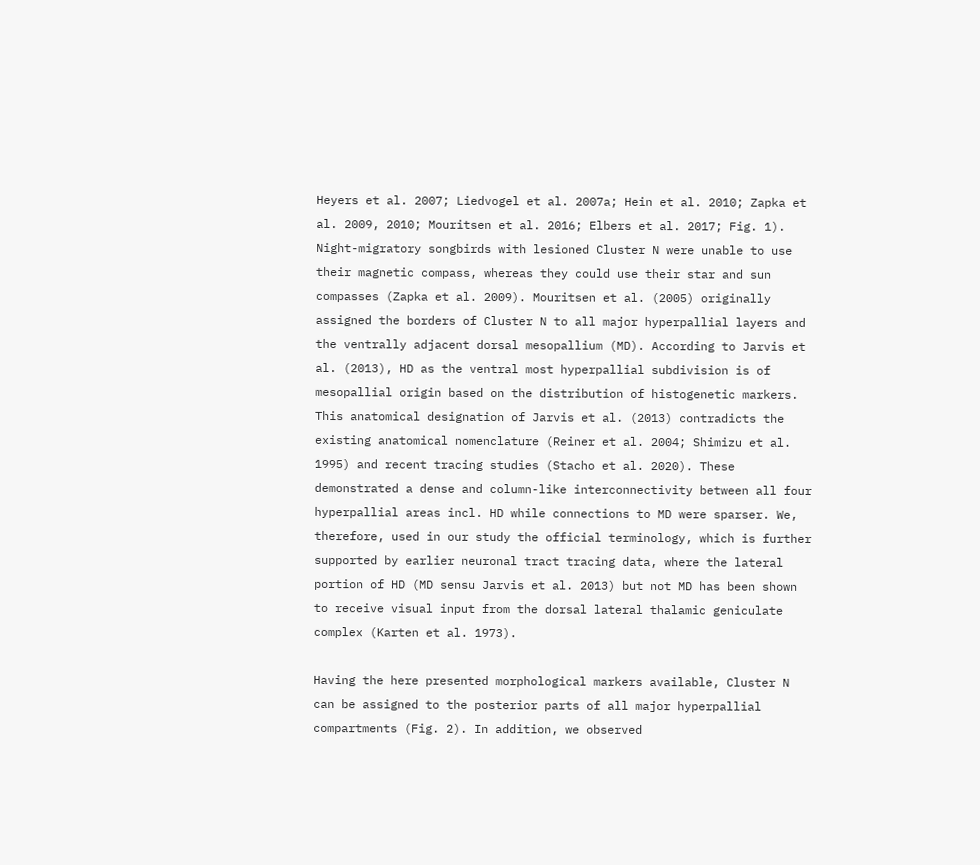Heyers et al. 2007; Liedvogel et al. 2007a; Hein et al. 2010; Zapka et al. 2009, 2010; Mouritsen et al. 2016; Elbers et al. 2017; Fig. 1). Night-migratory songbirds with lesioned Cluster N were unable to use their magnetic compass, whereas they could use their star and sun compasses (Zapka et al. 2009). Mouritsen et al. (2005) originally assigned the borders of Cluster N to all major hyperpallial layers and the ventrally adjacent dorsal mesopallium (MD). According to Jarvis et al. (2013), HD as the ventral most hyperpallial subdivision is of mesopallial origin based on the distribution of histogenetic markers. This anatomical designation of Jarvis et al. (2013) contradicts the existing anatomical nomenclature (Reiner et al. 2004; Shimizu et al. 1995) and recent tracing studies (Stacho et al. 2020). These demonstrated a dense and column-like interconnectivity between all four hyperpallial areas incl. HD while connections to MD were sparser. We, therefore, used in our study the official terminology, which is further supported by earlier neuronal tract tracing data, where the lateral portion of HD (MD sensu Jarvis et al. 2013) but not MD has been shown to receive visual input from the dorsal lateral thalamic geniculate complex (Karten et al. 1973).

Having the here presented morphological markers available, Cluster N can be assigned to the posterior parts of all major hyperpallial compartments (Fig. 2). In addition, we observed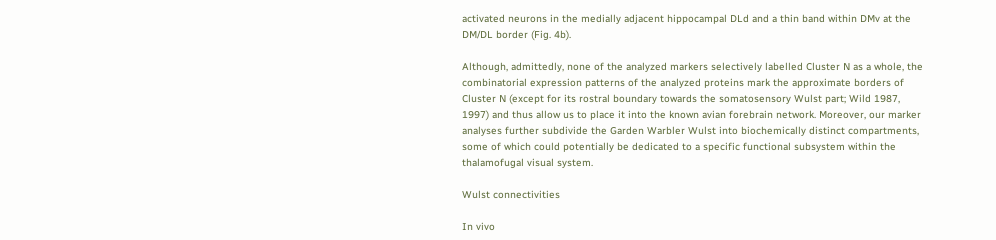activated neurons in the medially adjacent hippocampal DLd and a thin band within DMv at the DM/DL border (Fig. 4b).

Although, admittedly, none of the analyzed markers selectively labelled Cluster N as a whole, the combinatorial expression patterns of the analyzed proteins mark the approximate borders of Cluster N (except for its rostral boundary towards the somatosensory Wulst part; Wild 1987, 1997) and thus allow us to place it into the known avian forebrain network. Moreover, our marker analyses further subdivide the Garden Warbler Wulst into biochemically distinct compartments, some of which could potentially be dedicated to a specific functional subsystem within the thalamofugal visual system.

Wulst connectivities

In vivo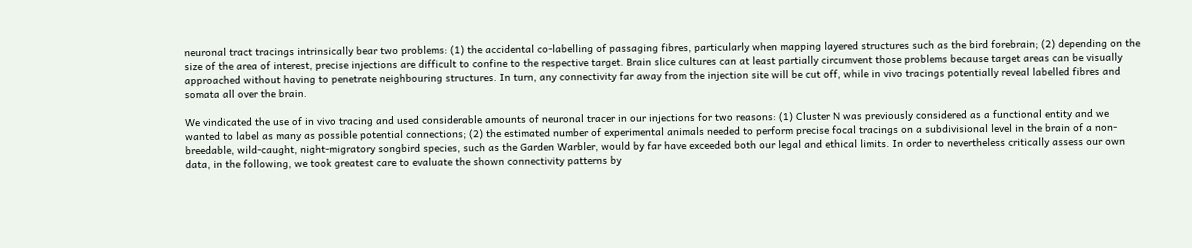neuronal tract tracings intrinsically bear two problems: (1) the accidental co-labelling of passaging fibres, particularly when mapping layered structures such as the bird forebrain; (2) depending on the size of the area of interest, precise injections are difficult to confine to the respective target. Brain slice cultures can at least partially circumvent those problems because target areas can be visually approached without having to penetrate neighbouring structures. In turn, any connectivity far away from the injection site will be cut off, while in vivo tracings potentially reveal labelled fibres and somata all over the brain.

We vindicated the use of in vivo tracing and used considerable amounts of neuronal tracer in our injections for two reasons: (1) Cluster N was previously considered as a functional entity and we wanted to label as many as possible potential connections; (2) the estimated number of experimental animals needed to perform precise focal tracings on a subdivisional level in the brain of a non-breedable, wild-caught, night-migratory songbird species, such as the Garden Warbler, would by far have exceeded both our legal and ethical limits. In order to nevertheless critically assess our own data, in the following, we took greatest care to evaluate the shown connectivity patterns by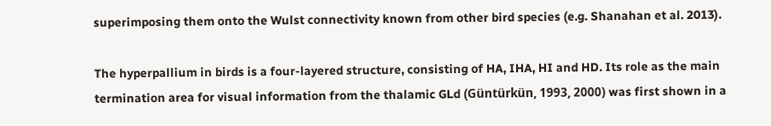superimposing them onto the Wulst connectivity known from other bird species (e.g. Shanahan et al. 2013).

The hyperpallium in birds is a four-layered structure, consisting of HA, IHA, HI and HD. Its role as the main termination area for visual information from the thalamic GLd (Güntürkün, 1993, 2000) was first shown in a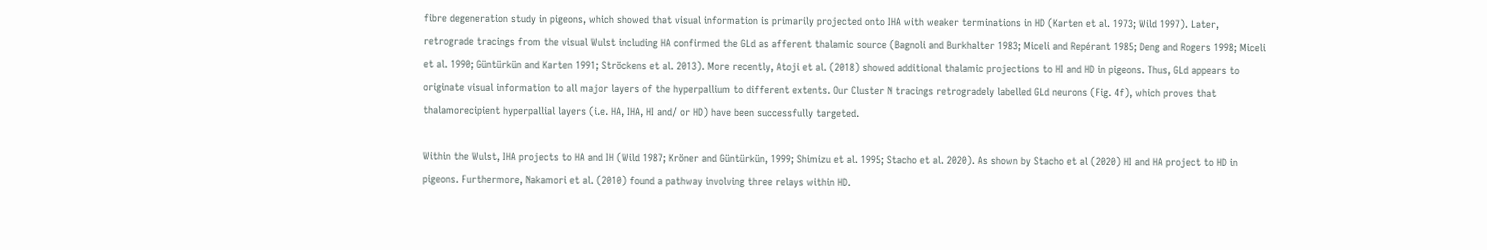fibre degeneration study in pigeons, which showed that visual information is primarily projected onto IHA with weaker terminations in HD (Karten et al. 1973; Wild 1997). Later, retrograde tracings from the visual Wulst including HA confirmed the GLd as afferent thalamic source (Bagnoli and Burkhalter 1983; Miceli and Repérant 1985; Deng and Rogers 1998; Miceli et al. 1990; Güntürkün and Karten 1991; Ströckens et al. 2013). More recently, Atoji et al. (2018) showed additional thalamic projections to HI and HD in pigeons. Thus, GLd appears to originate visual information to all major layers of the hyperpallium to different extents. Our Cluster N tracings retrogradely labelled GLd neurons (Fig. 4f), which proves that thalamorecipient hyperpallial layers (i.e. HA, IHA, HI and/ or HD) have been successfully targeted.

Within the Wulst, IHA projects to HA and IH (Wild 1987; Kröner and Güntürkün, 1999; Shimizu et al. 1995; Stacho et al. 2020). As shown by Stacho et al (2020) HI and HA project to HD in pigeons. Furthermore, Nakamori et al. (2010) found a pathway involving three relays within HD.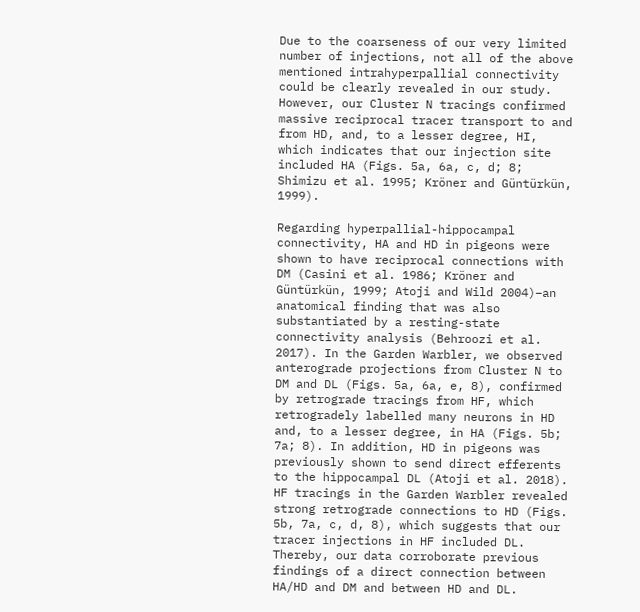Due to the coarseness of our very limited number of injections, not all of the above mentioned intrahyperpallial connectivity could be clearly revealed in our study. However, our Cluster N tracings confirmed massive reciprocal tracer transport to and from HD, and, to a lesser degree, HI, which indicates that our injection site included HA (Figs. 5a, 6a, c, d; 8; Shimizu et al. 1995; Kröner and Güntürkün, 1999).

Regarding hyperpallial-hippocampal connectivity, HA and HD in pigeons were shown to have reciprocal connections with DM (Casini et al. 1986; Kröner and Güntürkün, 1999; Atoji and Wild 2004)–an anatomical finding that was also substantiated by a resting-state connectivity analysis (Behroozi et al. 2017). In the Garden Warbler, we observed anterograde projections from Cluster N to DM and DL (Figs. 5a, 6a, e, 8), confirmed by retrograde tracings from HF, which retrogradely labelled many neurons in HD and, to a lesser degree, in HA (Figs. 5b; 7a; 8). In addition, HD in pigeons was previously shown to send direct efferents to the hippocampal DL (Atoji et al. 2018). HF tracings in the Garden Warbler revealed strong retrograde connections to HD (Figs. 5b, 7a, c, d, 8), which suggests that our tracer injections in HF included DL. Thereby, our data corroborate previous findings of a direct connection between HA/HD and DM and between HD and DL.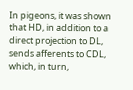In pigeons, it was shown that HD, in addition to a direct projection to DL, sends afferents to CDL, which, in turn,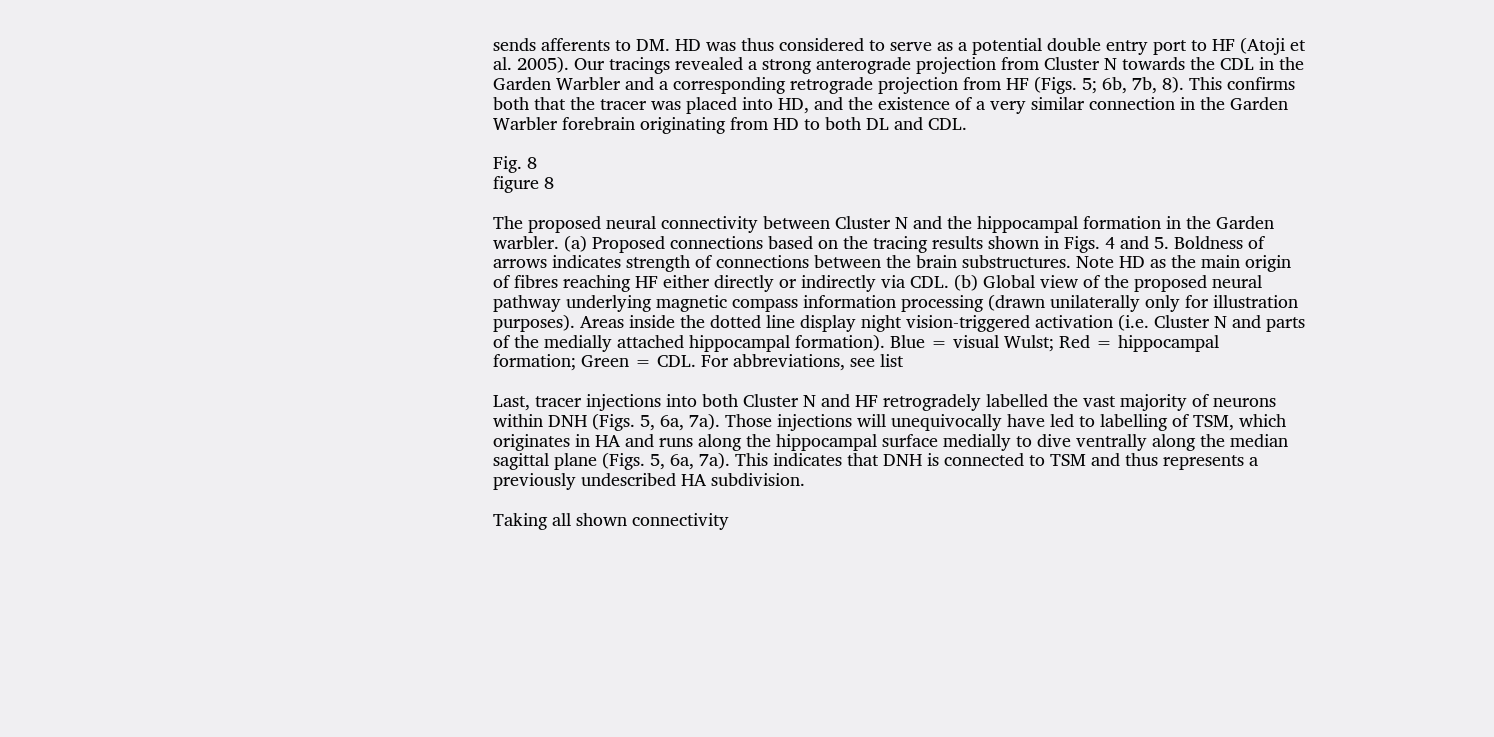sends afferents to DM. HD was thus considered to serve as a potential double entry port to HF (Atoji et al. 2005). Our tracings revealed a strong anterograde projection from Cluster N towards the CDL in the Garden Warbler and a corresponding retrograde projection from HF (Figs. 5; 6b, 7b, 8). This confirms both that the tracer was placed into HD, and the existence of a very similar connection in the Garden Warbler forebrain originating from HD to both DL and CDL.

Fig. 8
figure 8

The proposed neural connectivity between Cluster N and the hippocampal formation in the Garden warbler. (a) Proposed connections based on the tracing results shown in Figs. 4 and 5. Boldness of arrows indicates strength of connections between the brain substructures. Note HD as the main origin of fibres reaching HF either directly or indirectly via CDL. (b) Global view of the proposed neural pathway underlying magnetic compass information processing (drawn unilaterally only for illustration purposes). Areas inside the dotted line display night vision-triggered activation (i.e. Cluster N and parts of the medially attached hippocampal formation). Blue = visual Wulst; Red = hippocampal formation; Green = CDL. For abbreviations, see list

Last, tracer injections into both Cluster N and HF retrogradely labelled the vast majority of neurons within DNH (Figs. 5, 6a, 7a). Those injections will unequivocally have led to labelling of TSM, which originates in HA and runs along the hippocampal surface medially to dive ventrally along the median sagittal plane (Figs. 5, 6a, 7a). This indicates that DNH is connected to TSM and thus represents a previously undescribed HA subdivision.

Taking all shown connectivity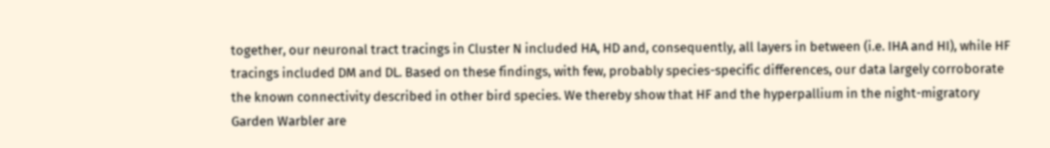together, our neuronal tract tracings in Cluster N included HA, HD and, consequently, all layers in between (i.e. IHA and HI), while HF tracings included DM and DL. Based on these findings, with few, probably species-specific differences, our data largely corroborate the known connectivity described in other bird species. We thereby show that HF and the hyperpallium in the night-migratory Garden Warbler are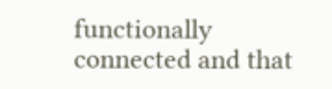functionally connected and that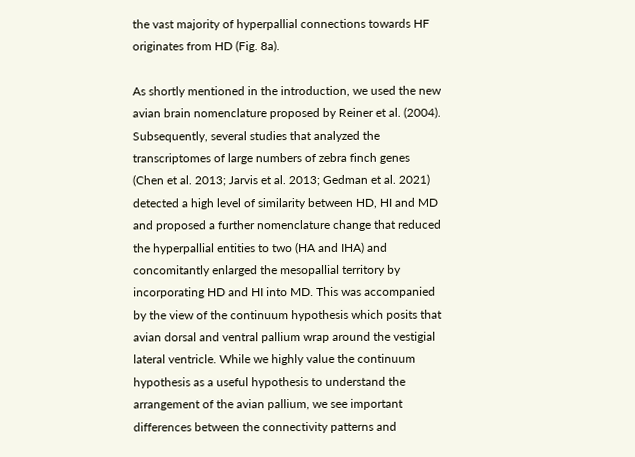the vast majority of hyperpallial connections towards HF originates from HD (Fig. 8a).

As shortly mentioned in the introduction, we used the new avian brain nomenclature proposed by Reiner et al. (2004). Subsequently, several studies that analyzed the transcriptomes of large numbers of zebra finch genes (Chen et al. 2013; Jarvis et al. 2013; Gedman et al. 2021) detected a high level of similarity between HD, HI and MD and proposed a further nomenclature change that reduced the hyperpallial entities to two (HA and IHA) and concomitantly enlarged the mesopallial territory by incorporating HD and HI into MD. This was accompanied by the view of the continuum hypothesis which posits that avian dorsal and ventral pallium wrap around the vestigial lateral ventricle. While we highly value the continuum hypothesis as a useful hypothesis to understand the arrangement of the avian pallium, we see important differences between the connectivity patterns and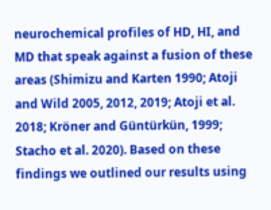neurochemical profiles of HD, HI, and MD that speak against a fusion of these areas (Shimizu and Karten 1990; Atoji and Wild 2005, 2012, 2019; Atoji et al. 2018; Kröner and Güntürkün, 1999; Stacho et al. 2020). Based on these findings we outlined our results using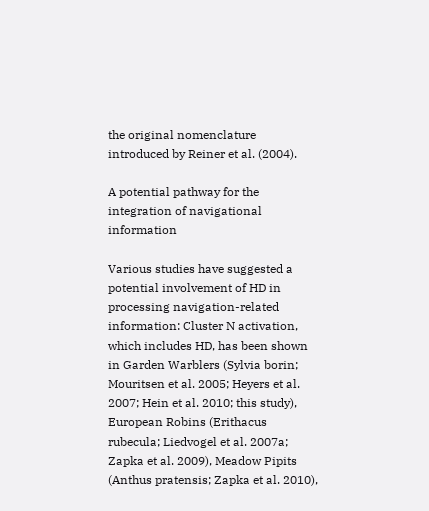the original nomenclature introduced by Reiner et al. (2004).

A potential pathway for the integration of navigational information

Various studies have suggested a potential involvement of HD in processing navigation-related information: Cluster N activation, which includes HD, has been shown in Garden Warblers (Sylvia borin; Mouritsen et al. 2005; Heyers et al. 2007; Hein et al. 2010; this study), European Robins (Erithacus rubecula; Liedvogel et al. 2007a; Zapka et al. 2009), Meadow Pipits (Anthus pratensis; Zapka et al. 2010),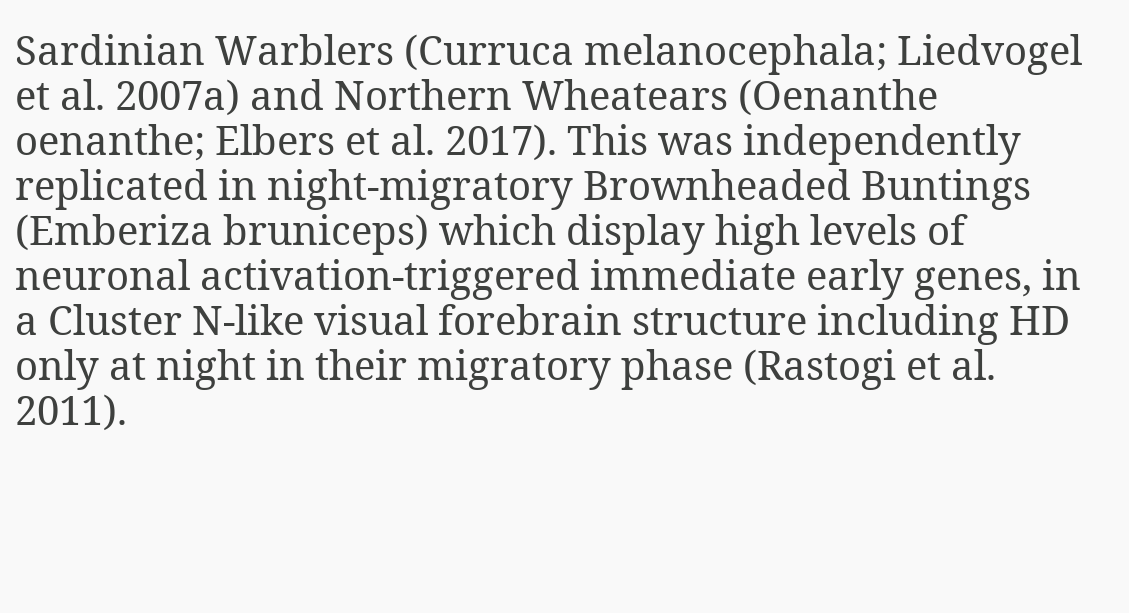Sardinian Warblers (Curruca melanocephala; Liedvogel et al. 2007a) and Northern Wheatears (Oenanthe oenanthe; Elbers et al. 2017). This was independently replicated in night-migratory Brownheaded Buntings (Emberiza bruniceps) which display high levels of neuronal activation-triggered immediate early genes, in a Cluster N-like visual forebrain structure including HD only at night in their migratory phase (Rastogi et al. 2011).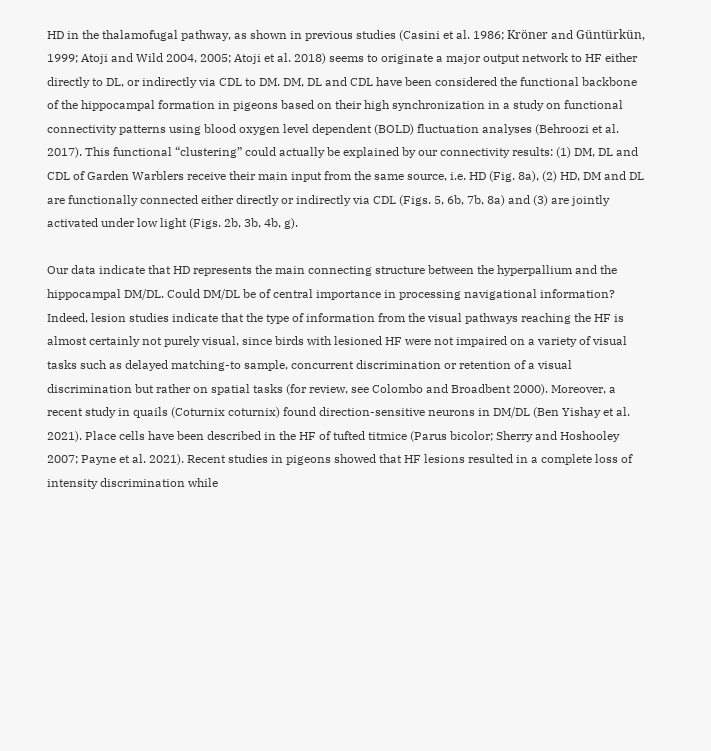HD in the thalamofugal pathway, as shown in previous studies (Casini et al. 1986; Kröner and Güntürkün, 1999; Atoji and Wild 2004, 2005; Atoji et al. 2018) seems to originate a major output network to HF either directly to DL, or indirectly via CDL to DM. DM, DL and CDL have been considered the functional backbone of the hippocampal formation in pigeons based on their high synchronization in a study on functional connectivity patterns using blood oxygen level dependent (BOLD) fluctuation analyses (Behroozi et al. 2017). This functional “clustering” could actually be explained by our connectivity results: (1) DM, DL and CDL of Garden Warblers receive their main input from the same source, i.e. HD (Fig. 8a), (2) HD, DM and DL are functionally connected either directly or indirectly via CDL (Figs. 5, 6b, 7b, 8a) and (3) are jointly activated under low light (Figs. 2b, 3b, 4b, g).

Our data indicate that HD represents the main connecting structure between the hyperpallium and the hippocampal DM/DL. Could DM/DL be of central importance in processing navigational information? Indeed, lesion studies indicate that the type of information from the visual pathways reaching the HF is almost certainly not purely visual, since birds with lesioned HF were not impaired on a variety of visual tasks such as delayed matching-to sample, concurrent discrimination or retention of a visual discrimination but rather on spatial tasks (for review, see Colombo and Broadbent 2000). Moreover, a recent study in quails (Coturnix coturnix) found direction-sensitive neurons in DM/DL (Ben Yishay et al. 2021). Place cells have been described in the HF of tufted titmice (Parus bicolor; Sherry and Hoshooley 2007; Payne et al. 2021). Recent studies in pigeons showed that HF lesions resulted in a complete loss of intensity discrimination while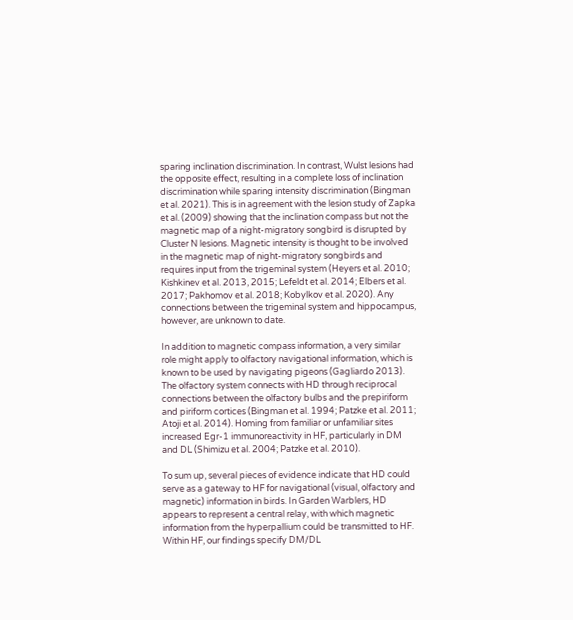sparing inclination discrimination. In contrast, Wulst lesions had the opposite effect, resulting in a complete loss of inclination discrimination while sparing intensity discrimination (Bingman et al. 2021). This is in agreement with the lesion study of Zapka et al. (2009) showing that the inclination compass but not the magnetic map of a night-migratory songbird is disrupted by Cluster N lesions. Magnetic intensity is thought to be involved in the magnetic map of night-migratory songbirds and requires input from the trigeminal system (Heyers et al. 2010; Kishkinev et al. 2013, 2015; Lefeldt et al. 2014; Elbers et al. 2017; Pakhomov et al. 2018; Kobylkov et al. 2020). Any connections between the trigeminal system and hippocampus, however, are unknown to date.

In addition to magnetic compass information, a very similar role might apply to olfactory navigational information, which is known to be used by navigating pigeons (Gagliardo 2013). The olfactory system connects with HD through reciprocal connections between the olfactory bulbs and the prepiriform and piriform cortices (Bingman et al. 1994; Patzke et al. 2011; Atoji et al. 2014). Homing from familiar or unfamiliar sites increased Egr-1 immunoreactivity in HF, particularly in DM and DL (Shimizu et al. 2004; Patzke et al. 2010).

To sum up, several pieces of evidence indicate that HD could serve as a gateway to HF for navigational (visual, olfactory and magnetic) information in birds. In Garden Warblers, HD appears to represent a central relay, with which magnetic information from the hyperpallium could be transmitted to HF. Within HF, our findings specify DM/DL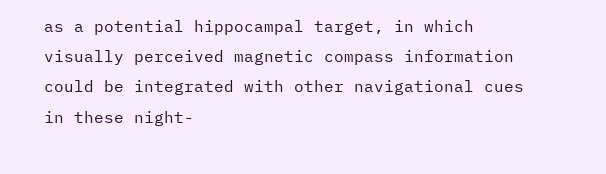as a potential hippocampal target, in which visually perceived magnetic compass information could be integrated with other navigational cues in these night-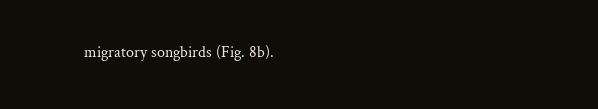migratory songbirds (Fig. 8b).